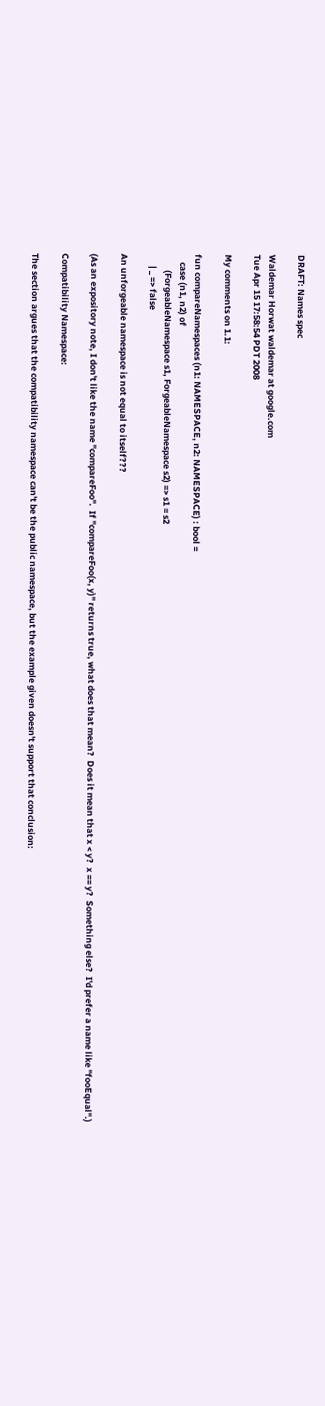DRAFT: Names spec

Waldemar Horwat waldemar at google.com
Tue Apr 15 17:58:54 PDT 2008

My comments on 1.1:

fun compareNamespaces (n1: NAMESPACE, n2: NAMESPACE) : bool =
    case (n1, n2) of
        (ForgeableNamespace s1, ForgeableNamespace s2) => s1 = s2
      | _ => false

An unforgeable namespace is not equal to itself???

(As an expository note, I don't like the name "compareFoo".  If "compareFoo(x, y)" returns true, what does that mean?  Does it mean that x < y?  x == y?  Something else?  I'd prefer a name like "fooEqual".)

Compatibility Namespace:

The section argues that the compatibility namespace can't be the public namespace, but the example given doesn't support that conclusion: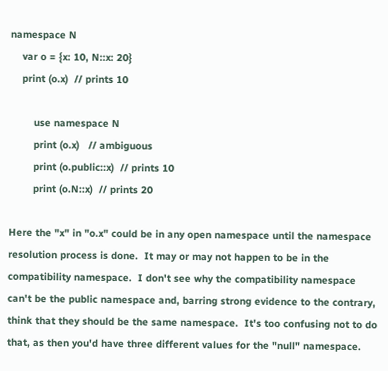namespace N
    var o = {x: 10, N::x: 20}
    print (o.x)  // prints 10

        use namespace N
        print (o.x)   // ambiguous
        print (o.public::x)  // prints 10
        print (o.N::x)  // prints 20

Here the "x" in "o.x" could be in any open namespace until the namespace resolution process is done.  It may or may not happen to be in the compatibility namespace.  I don't see why the compatibility namespace can't be the public namespace and, barring strong evidence to the contrary, think that they should be the same namespace.  It's too confusing not to do that, as then you'd have three different values for the "null" namespace.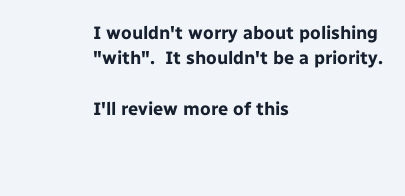I wouldn't worry about polishing "with".  It shouldn't be a priority.

I'll review more of this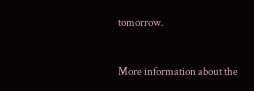tomorrow.


More information about the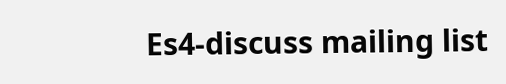Es4-discuss mailing list